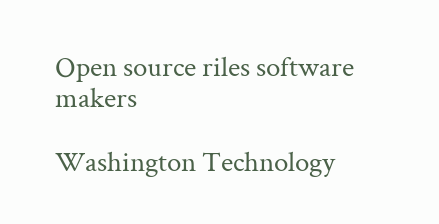Open source riles software makers

Washington Technology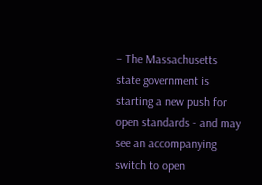– The Massachusetts state government is starting a new push for open standards - and may see an accompanying switch to open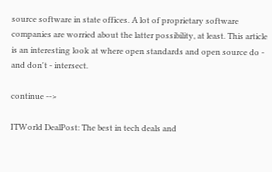source software in state offices. A lot of proprietary software companies are worried about the latter possibility, at least. This article is an interesting look at where open standards and open source do - and don't - intersect.

continue -->

ITWorld DealPost: The best in tech deals and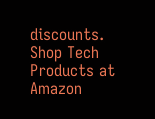discounts.
Shop Tech Products at Amazon